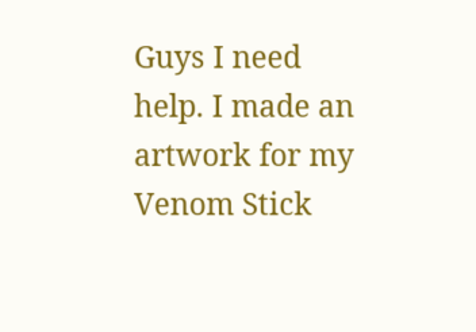Guys I need help. I made an artwork for my Venom Stick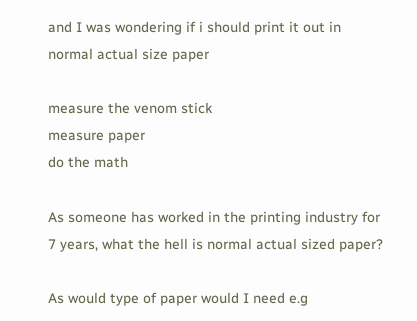and I was wondering if i should print it out in normal actual size paper

measure the venom stick
measure paper
do the math

As someone has worked in the printing industry for 7 years, what the hell is normal actual sized paper?

As would type of paper would I need e.g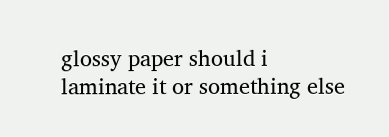glossy paper should i laminate it or something else